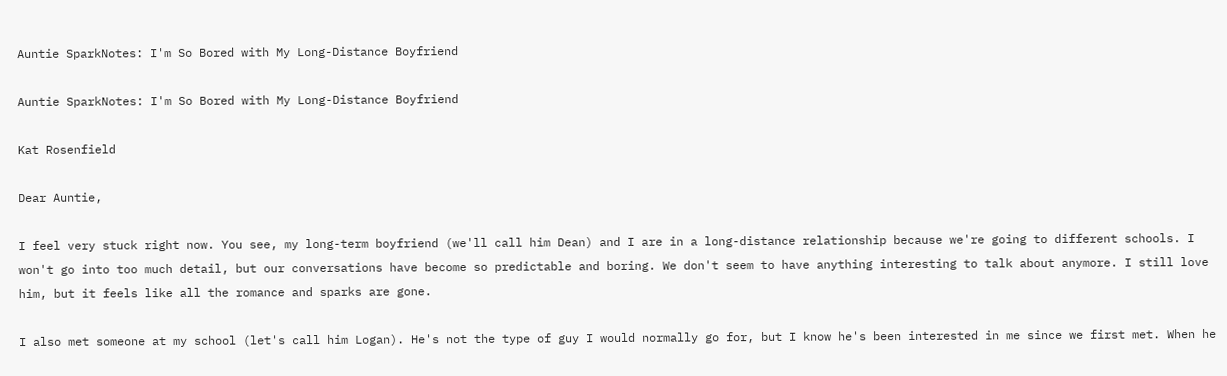Auntie SparkNotes: I'm So Bored with My Long-Distance Boyfriend

Auntie SparkNotes: I'm So Bored with My Long-Distance Boyfriend

Kat Rosenfield

Dear Auntie,

I feel very stuck right now. You see, my long-term boyfriend (we'll call him Dean) and I are in a long-distance relationship because we're going to different schools. I won't go into too much detail, but our conversations have become so predictable and boring. We don't seem to have anything interesting to talk about anymore. I still love him, but it feels like all the romance and sparks are gone.

I also met someone at my school (let's call him Logan). He's not the type of guy I would normally go for, but I know he's been interested in me since we first met. When he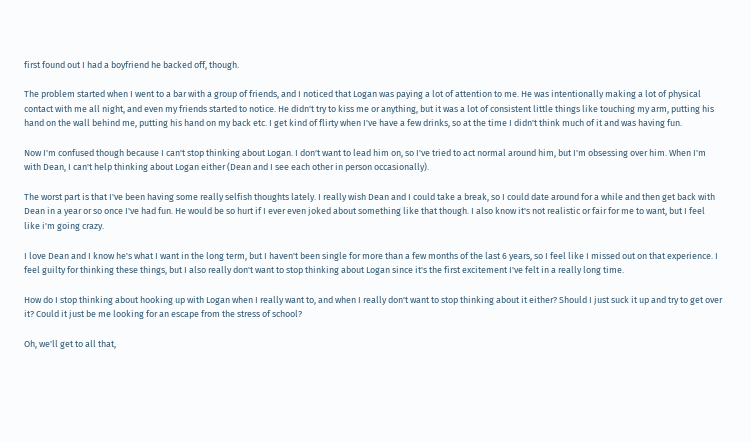first found out I had a boyfriend he backed off, though.

The problem started when I went to a bar with a group of friends, and I noticed that Logan was paying a lot of attention to me. He was intentionally making a lot of physical contact with me all night, and even my friends started to notice. He didn't try to kiss me or anything, but it was a lot of consistent little things like touching my arm, putting his hand on the wall behind me, putting his hand on my back etc. I get kind of flirty when I've have a few drinks, so at the time I didn't think much of it and was having fun.

Now I'm confused though because I can't stop thinking about Logan. I don't want to lead him on, so I've tried to act normal around him, but I'm obsessing over him. When I'm with Dean, I can't help thinking about Logan either (Dean and I see each other in person occasionally).

The worst part is that I've been having some really selfish thoughts lately. I really wish Dean and I could take a break, so I could date around for a while and then get back with Dean in a year or so once I've had fun. He would be so hurt if I ever even joked about something like that though. I also know it's not realistic or fair for me to want, but I feel like i'm going crazy.

I love Dean and I know he's what I want in the long term, but I haven't been single for more than a few months of the last 6 years, so I feel like I missed out on that experience. I feel guilty for thinking these things, but I also really don't want to stop thinking about Logan since it's the first excitement I've felt in a really long time.

How do I stop thinking about hooking up with Logan when I really want to, and when I really don't want to stop thinking about it either? Should I just suck it up and try to get over it? Could it just be me looking for an escape from the stress of school?

Oh, we'll get to all that,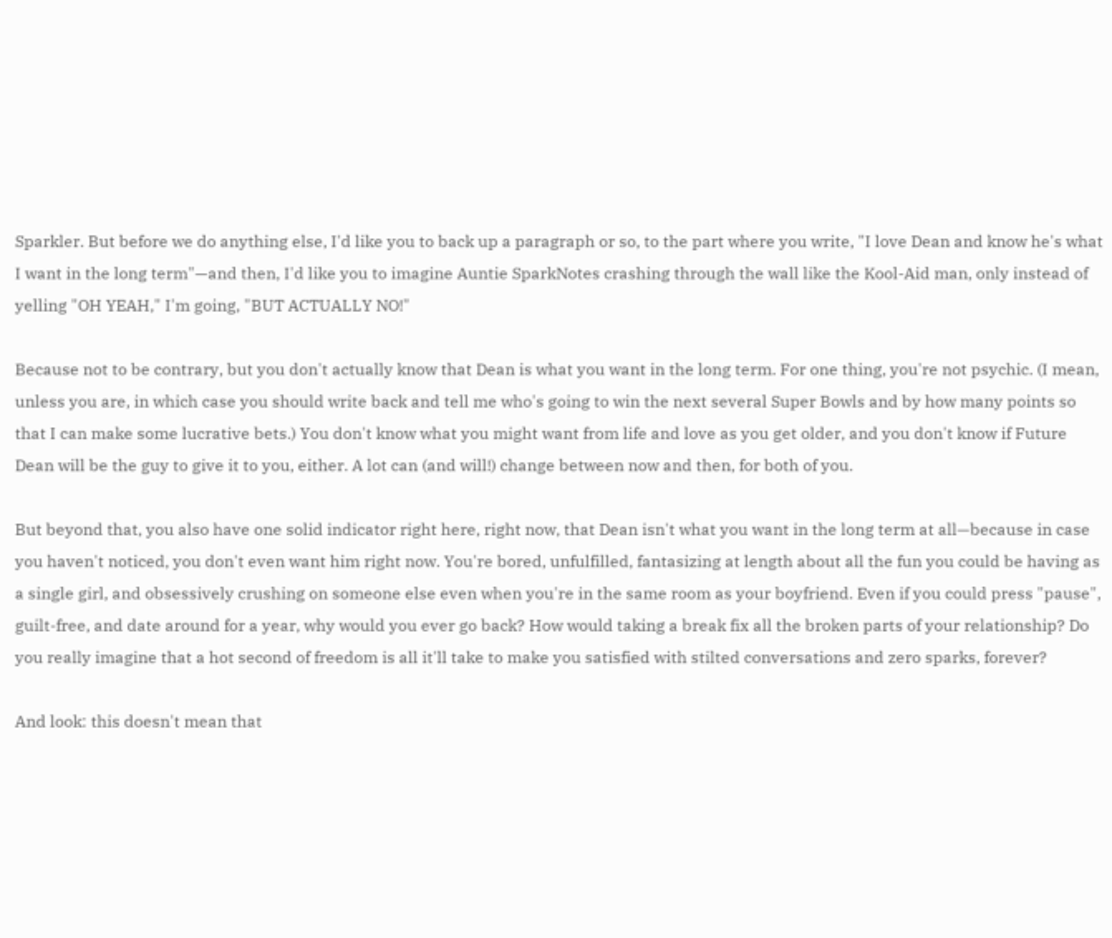Sparkler. But before we do anything else, I'd like you to back up a paragraph or so, to the part where you write, "I love Dean and know he's what I want in the long term"—and then, I'd like you to imagine Auntie SparkNotes crashing through the wall like the Kool-Aid man, only instead of yelling "OH YEAH," I'm going, "BUT ACTUALLY NO!"

Because not to be contrary, but you don't actually know that Dean is what you want in the long term. For one thing, you're not psychic. (I mean, unless you are, in which case you should write back and tell me who's going to win the next several Super Bowls and by how many points so that I can make some lucrative bets.) You don't know what you might want from life and love as you get older, and you don't know if Future Dean will be the guy to give it to you, either. A lot can (and will!) change between now and then, for both of you.

But beyond that, you also have one solid indicator right here, right now, that Dean isn't what you want in the long term at all—because in case you haven't noticed, you don't even want him right now. You're bored, unfulfilled, fantasizing at length about all the fun you could be having as a single girl, and obsessively crushing on someone else even when you're in the same room as your boyfriend. Even if you could press "pause", guilt-free, and date around for a year, why would you ever go back? How would taking a break fix all the broken parts of your relationship? Do you really imagine that a hot second of freedom is all it'll take to make you satisfied with stilted conversations and zero sparks, forever?

And look: this doesn't mean that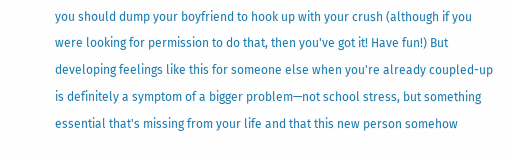you should dump your boyfriend to hook up with your crush (although if you were looking for permission to do that, then you've got it! Have fun!) But developing feelings like this for someone else when you're already coupled-up is definitely a symptom of a bigger problem—not school stress, but something essential that's missing from your life and that this new person somehow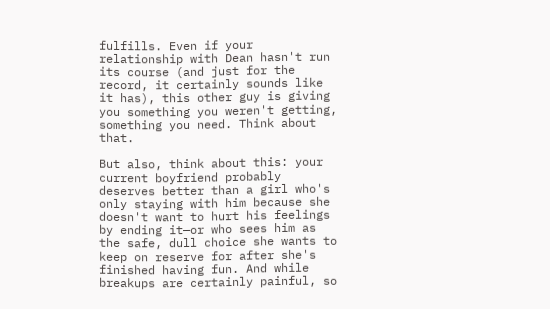fulfills. Even if your relationship with Dean hasn't run its course (and just for the record, it certainly sounds like it has), this other guy is giving you something you weren't getting, something you need. Think about that.

But also, think about this: your current boyfriend probably deserves better than a girl who's only staying with him because she doesn't want to hurt his feelings by ending it—or who sees him as the safe, dull choice she wants to keep on reserve for after she's finished having fun. And while breakups are certainly painful, so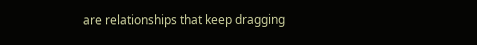are relationships that keep dragging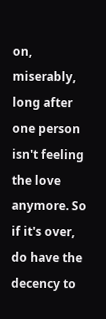on, miserably, long after one person isn't feeling the love anymore. So if it's over, do have the decency to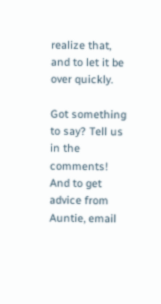realize that, and to let it be over quickly.

Got something to say? Tell us in the comments! And to get advice from Auntie, email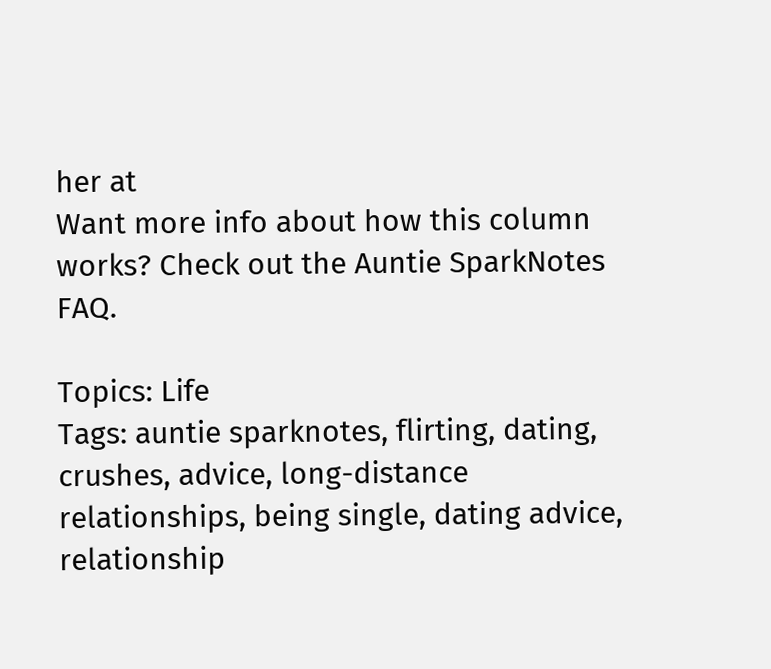her at
Want more info about how this column works? Check out the Auntie SparkNotes FAQ.

Topics: Life
Tags: auntie sparknotes, flirting, dating, crushes, advice, long-distance relationships, being single, dating advice, relationship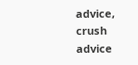advice, crush advice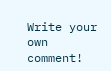Write your own comment!